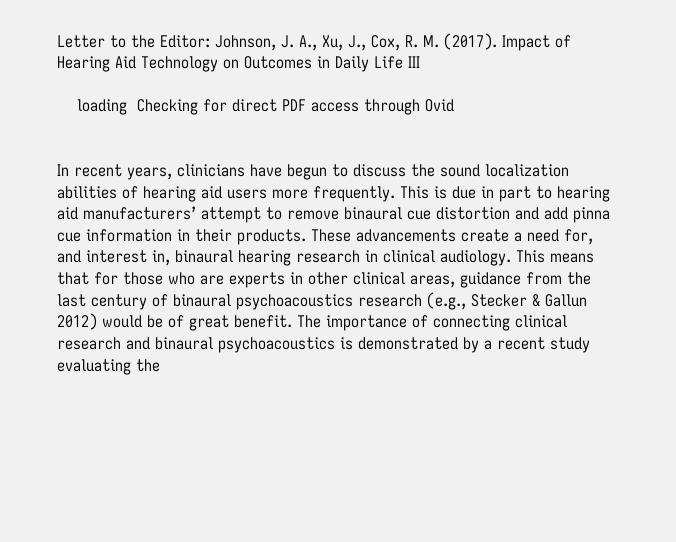Letter to the Editor: Johnson, J. A., Xu, J., Cox, R. M. (2017). Impact of Hearing Aid Technology on Outcomes in Daily Life III

    loading  Checking for direct PDF access through Ovid


In recent years, clinicians have begun to discuss the sound localization abilities of hearing aid users more frequently. This is due in part to hearing aid manufacturers’ attempt to remove binaural cue distortion and add pinna cue information in their products. These advancements create a need for, and interest in, binaural hearing research in clinical audiology. This means that for those who are experts in other clinical areas, guidance from the last century of binaural psychoacoustics research (e.g., Stecker & Gallun 2012) would be of great benefit. The importance of connecting clinical research and binaural psychoacoustics is demonstrated by a recent study evaluating the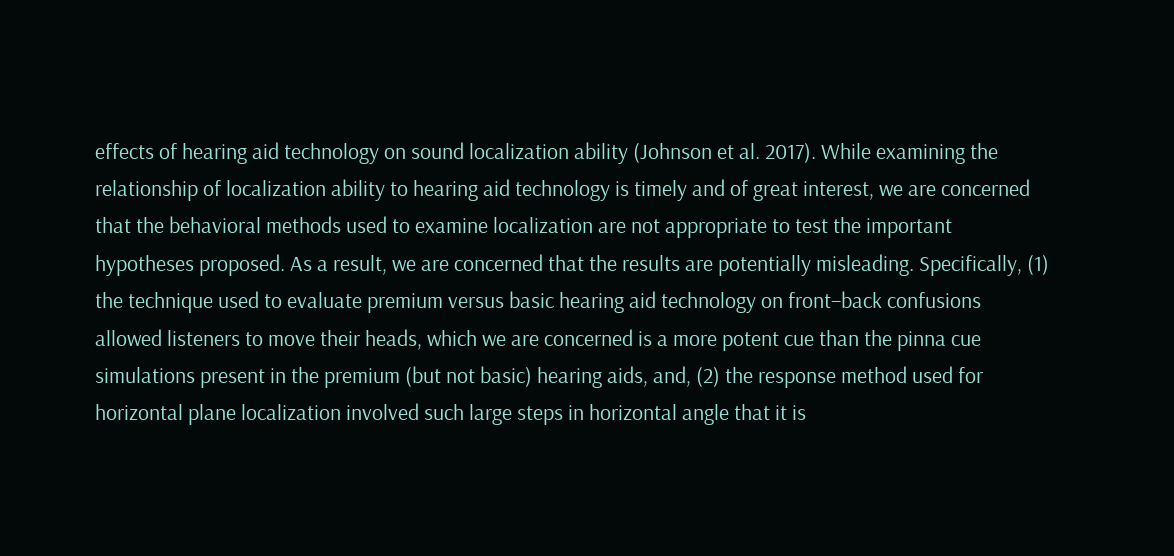effects of hearing aid technology on sound localization ability (Johnson et al. 2017). While examining the relationship of localization ability to hearing aid technology is timely and of great interest, we are concerned that the behavioral methods used to examine localization are not appropriate to test the important hypotheses proposed. As a result, we are concerned that the results are potentially misleading. Specifically, (1) the technique used to evaluate premium versus basic hearing aid technology on front–back confusions allowed listeners to move their heads, which we are concerned is a more potent cue than the pinna cue simulations present in the premium (but not basic) hearing aids, and, (2) the response method used for horizontal plane localization involved such large steps in horizontal angle that it is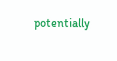potentially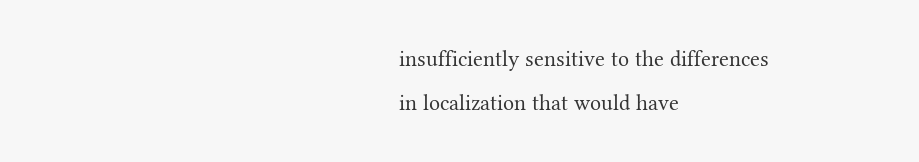insufficiently sensitive to the differences in localization that would have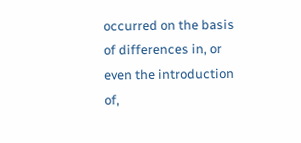occurred on the basis of differences in, or even the introduction of,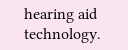hearing aid technology.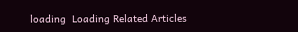loading  Loading Related Articles